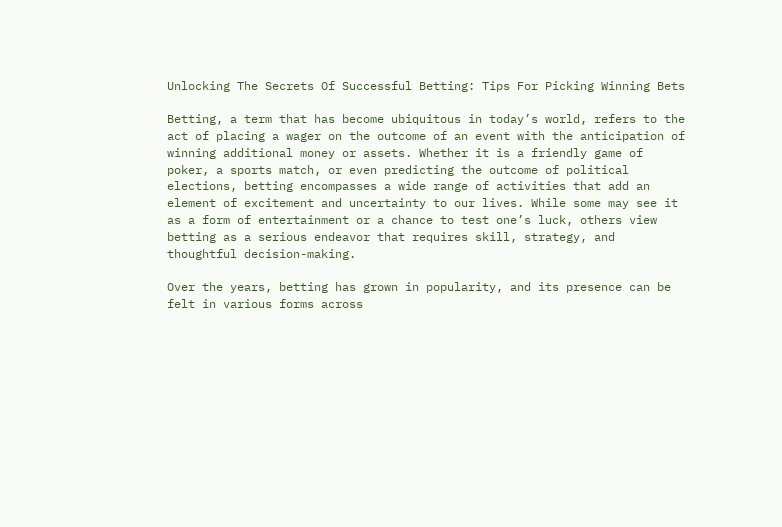Unlocking The Secrets Of Successful Betting: Tips For Picking Winning Bets

Betting, a term that has become ubiquitous in today’s world, refers to the act of placing a wager on the outcome of an event with the anticipation of winning additional money or assets. Whether it is a friendly game of poker, a sports match, or even predicting the outcome of political elections, betting encompasses a wide range of activities that add an element of excitement and uncertainty to our lives. While some may see it as a form of entertainment or a chance to test one’s luck, others view betting as a serious endeavor that requires skill, strategy, and thoughtful decision-making.

Over the years, betting has grown in popularity, and its presence can be felt in various forms across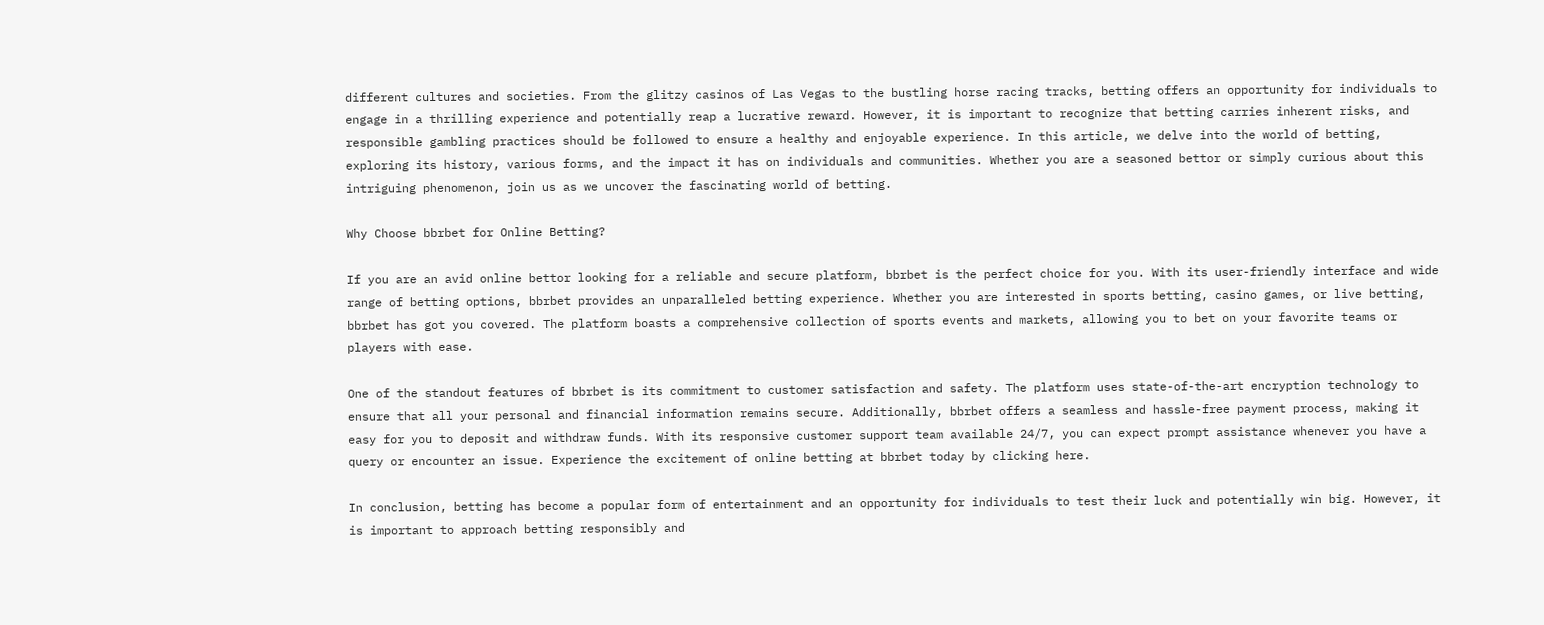different cultures and societies. From the glitzy casinos of Las Vegas to the bustling horse racing tracks, betting offers an opportunity for individuals to engage in a thrilling experience and potentially reap a lucrative reward. However, it is important to recognize that betting carries inherent risks, and responsible gambling practices should be followed to ensure a healthy and enjoyable experience. In this article, we delve into the world of betting, exploring its history, various forms, and the impact it has on individuals and communities. Whether you are a seasoned bettor or simply curious about this intriguing phenomenon, join us as we uncover the fascinating world of betting.

Why Choose bbrbet for Online Betting?

If you are an avid online bettor looking for a reliable and secure platform, bbrbet is the perfect choice for you. With its user-friendly interface and wide range of betting options, bbrbet provides an unparalleled betting experience. Whether you are interested in sports betting, casino games, or live betting, bbrbet has got you covered. The platform boasts a comprehensive collection of sports events and markets, allowing you to bet on your favorite teams or players with ease.

One of the standout features of bbrbet is its commitment to customer satisfaction and safety. The platform uses state-of-the-art encryption technology to ensure that all your personal and financial information remains secure. Additionally, bbrbet offers a seamless and hassle-free payment process, making it easy for you to deposit and withdraw funds. With its responsive customer support team available 24/7, you can expect prompt assistance whenever you have a query or encounter an issue. Experience the excitement of online betting at bbrbet today by clicking here.

In conclusion, betting has become a popular form of entertainment and an opportunity for individuals to test their luck and potentially win big. However, it is important to approach betting responsibly and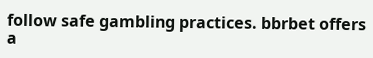follow safe gambling practices. bbrbet offers a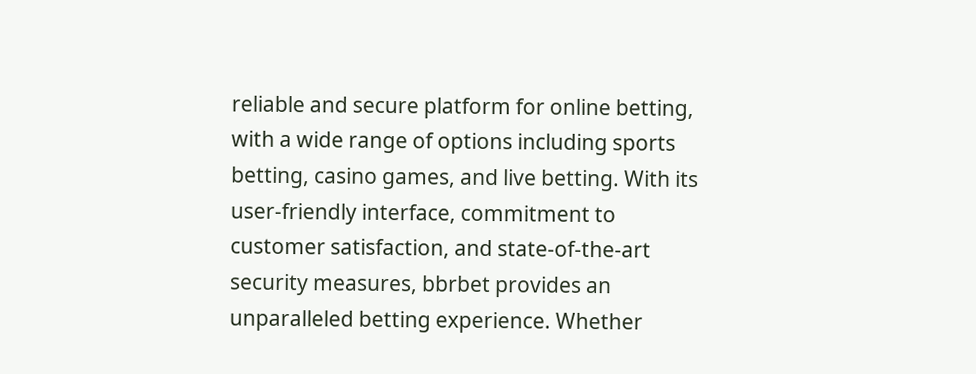reliable and secure platform for online betting, with a wide range of options including sports betting, casino games, and live betting. With its user-friendly interface, commitment to customer satisfaction, and state-of-the-art security measures, bbrbet provides an unparalleled betting experience. Whether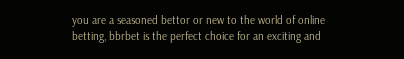you are a seasoned bettor or new to the world of online betting, bbrbet is the perfect choice for an exciting and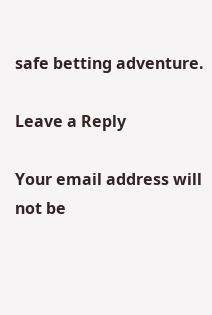safe betting adventure.

Leave a Reply

Your email address will not be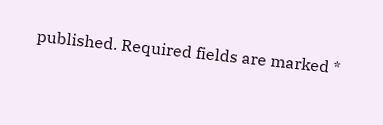published. Required fields are marked *